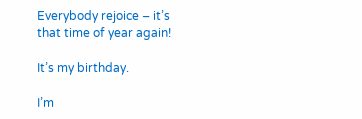Everybody rejoice – it’s that time of year again!

It’s my birthday.

I’m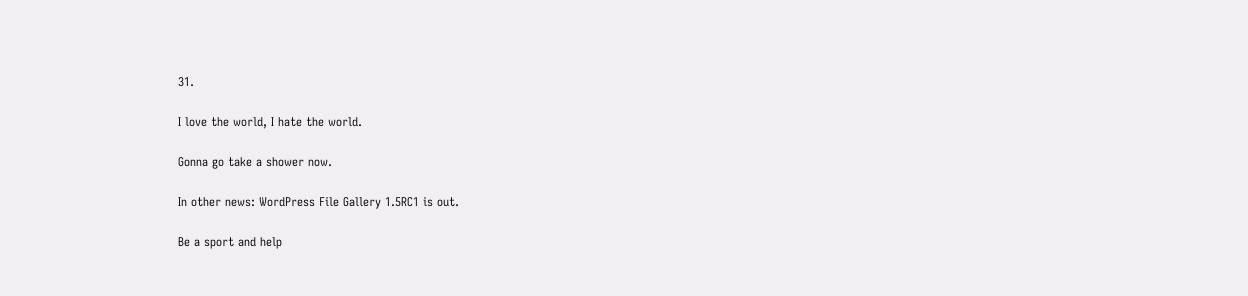31.

I love the world, I hate the world.

Gonna go take a shower now.

In other news: WordPress File Gallery 1.5RC1 is out.

Be a sport and help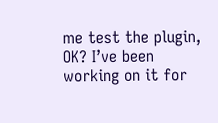me test the plugin, OK? I’ve been working on it for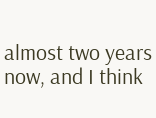almost two years now, and I think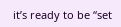it’s ready to be “set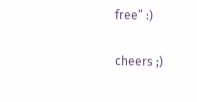free” :)

cheers ;)